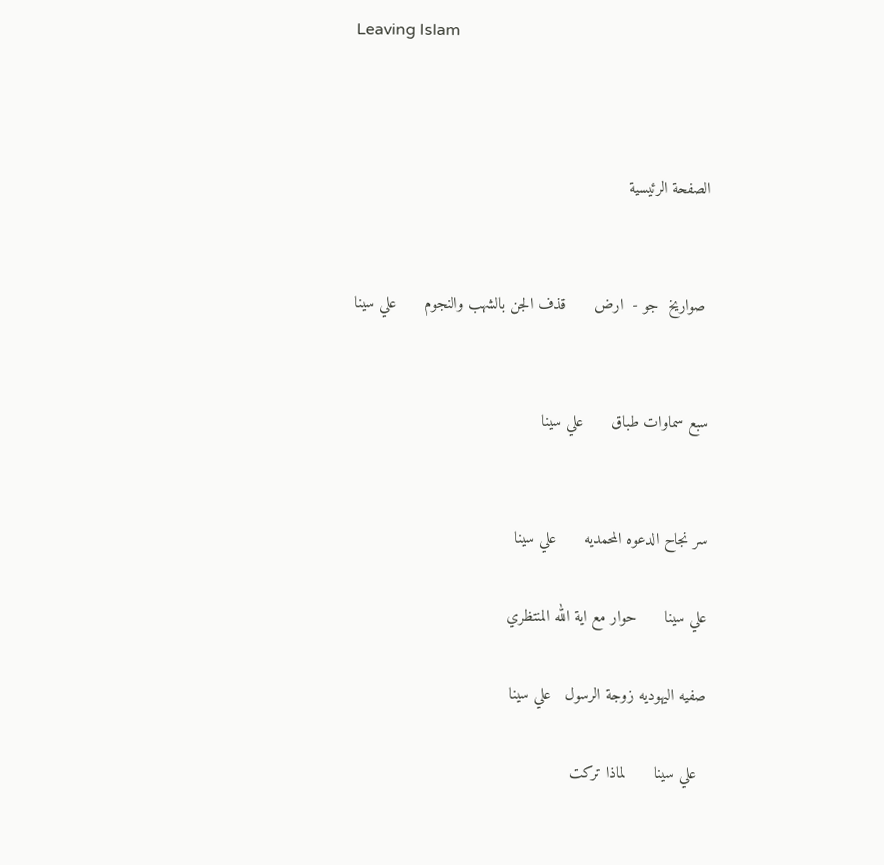Leaving Islam



الصفحة الرئيسية


 صواريخ  جو -  ارض      قذف الجن بالشهب والنجوم      علي سينا


سبع سماوات طباق      علي سينا


سر نجاح الدعوه المحمديه      علي سينا

علي سينا      حوار مع اية الله المنتظري

صفيه اليهوديه زوجة الرسول   علي سينا

  علي سينا      لماذا تركت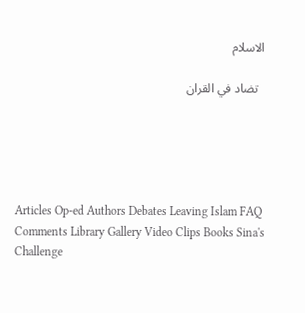الاسلام

  تضاد في القران





Articles Op-ed Authors Debates Leaving Islam FAQ
Comments Library Gallery Video Clips Books Sina's Challenge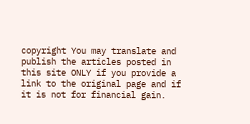copyright You may translate and publish the articles posted in this site ONLY if you provide a link to the original page and if it is not for financial gain.